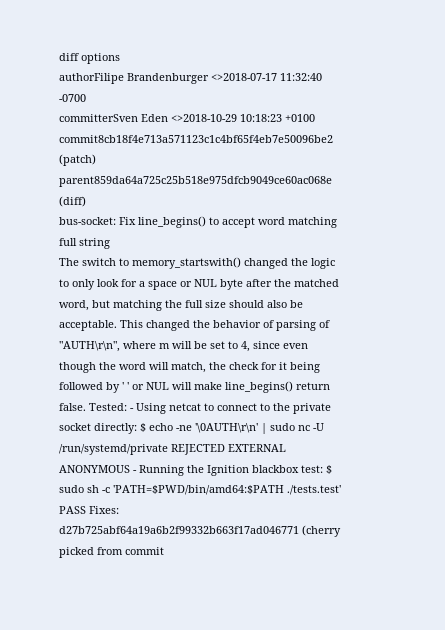diff options
authorFilipe Brandenburger <>2018-07-17 11:32:40 -0700
committerSven Eden <>2018-10-29 10:18:23 +0100
commit8cb18f4e713a571123c1c4bf65f4eb7e50096be2 (patch)
parent859da64a725c25b518e975dfcb9049ce60ac068e (diff)
bus-socket: Fix line_begins() to accept word matching full string
The switch to memory_startswith() changed the logic to only look for a space or NUL byte after the matched word, but matching the full size should also be acceptable. This changed the behavior of parsing of "AUTH\r\n", where m will be set to 4, since even though the word will match, the check for it being followed by ' ' or NUL will make line_begins() return false. Tested: - Using netcat to connect to the private socket directly: $ echo -ne '\0AUTH\r\n' | sudo nc -U /run/systemd/private REJECTED EXTERNAL ANONYMOUS - Running the Ignition blackbox test: $ sudo sh -c 'PATH=$PWD/bin/amd64:$PATH ./tests.test' PASS Fixes: d27b725abf64a19a6b2f99332b663f17ad046771 (cherry picked from commit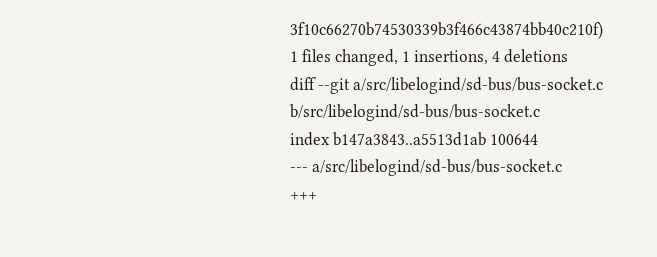3f10c66270b74530339b3f466c43874bb40c210f)
1 files changed, 1 insertions, 4 deletions
diff --git a/src/libelogind/sd-bus/bus-socket.c b/src/libelogind/sd-bus/bus-socket.c
index b147a3843..a5513d1ab 100644
--- a/src/libelogind/sd-bus/bus-socket.c
+++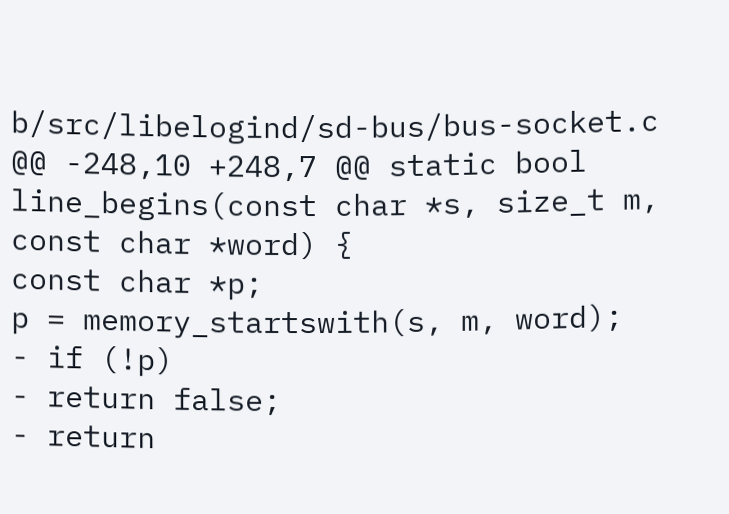b/src/libelogind/sd-bus/bus-socket.c
@@ -248,10 +248,7 @@ static bool line_begins(const char *s, size_t m, const char *word) {
const char *p;
p = memory_startswith(s, m, word);
- if (!p)
- return false;
- return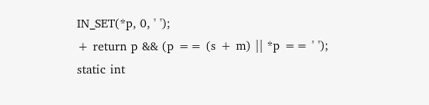IN_SET(*p, 0, ' ');
+ return p && (p == (s + m) || *p == ' ');
static int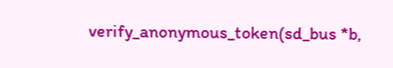verify_anonymous_token(sd_bus *b,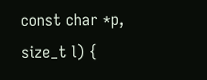const char *p, size_t l) {